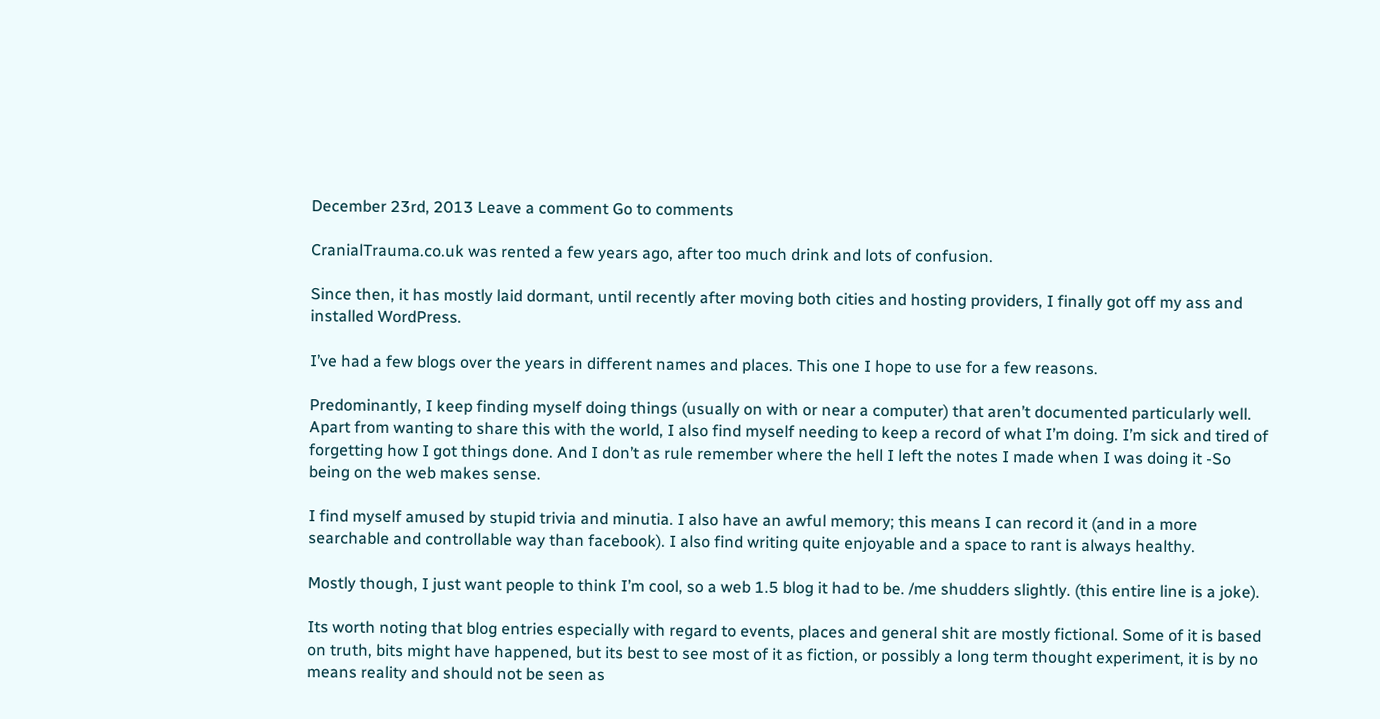December 23rd, 2013 Leave a comment Go to comments

CranialTrauma.co.uk was rented a few years ago, after too much drink and lots of confusion.

Since then, it has mostly laid dormant, until recently after moving both cities and hosting providers, I finally got off my ass and installed WordPress.

I’ve had a few blogs over the years in different names and places. This one I hope to use for a few reasons.

Predominantly, I keep finding myself doing things (usually on with or near a computer) that aren’t documented particularly well. Apart from wanting to share this with the world, I also find myself needing to keep a record of what I’m doing. I’m sick and tired of forgetting how I got things done. And I don’t as rule remember where the hell I left the notes I made when I was doing it -So being on the web makes sense.

I find myself amused by stupid trivia and minutia. I also have an awful memory; this means I can record it (and in a more searchable and controllable way than facebook). I also find writing quite enjoyable and a space to rant is always healthy.

Mostly though, I just want people to think I’m cool, so a web 1.5 blog it had to be. /me shudders slightly. (this entire line is a joke).

Its worth noting that blog entries especially with regard to events, places and general shit are mostly fictional. Some of it is based on truth, bits might have happened, but its best to see most of it as fiction, or possibly a long term thought experiment, it is by no means reality and should not be seen as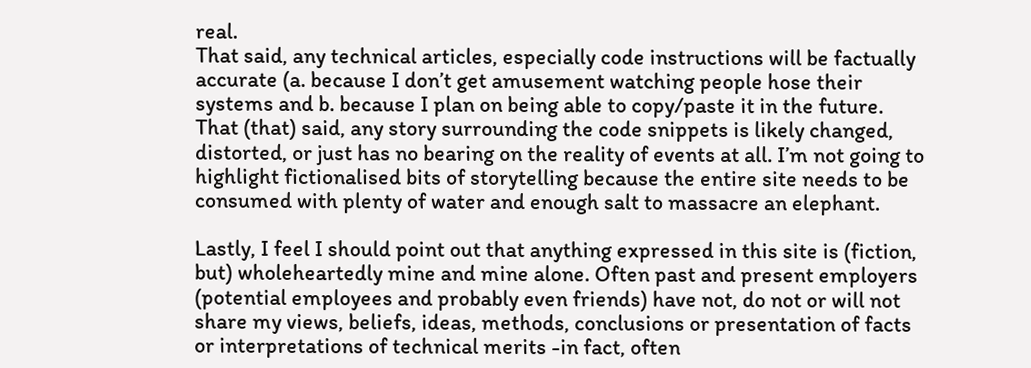real.
That said, any technical articles, especially code instructions will be factually accurate (a. because I don’t get amusement watching people hose their systems and b. because I plan on being able to copy/paste it in the future. That (that) said, any story surrounding the code snippets is likely changed, distorted, or just has no bearing on the reality of events at all. I’m not going to highlight fictionalised bits of storytelling because the entire site needs to be consumed with plenty of water and enough salt to massacre an elephant.

Lastly, I feel I should point out that anything expressed in this site is (fiction, but) wholeheartedly mine and mine alone. Often past and present employers (potential employees and probably even friends) have not, do not or will not share my views, beliefs, ideas, methods, conclusions or presentation of facts or interpretations of technical merits -in fact, often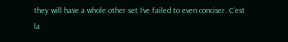they will have a whole other set I’ve failed to even conciser. C’est la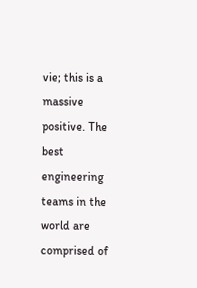vie; this is a massive positive. The best engineering teams in the world are comprised of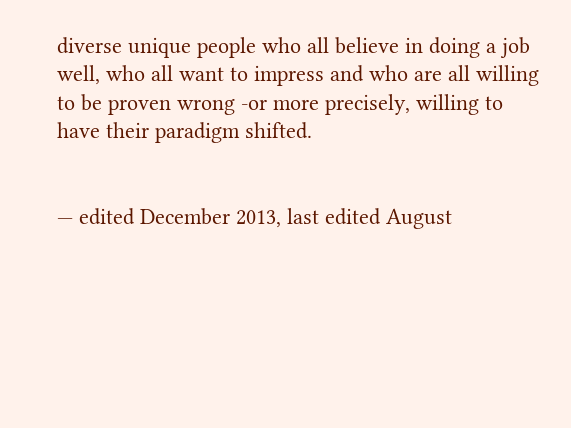diverse unique people who all believe in doing a job well, who all want to impress and who are all willing to be proven wrong -or more precisely, willing to have their paradigm shifted.


— edited December 2013, last edited August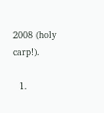2008 (holy carp!).

  1.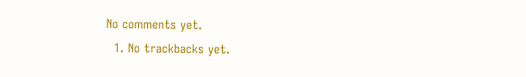No comments yet.
  1. No trackbacks yet.